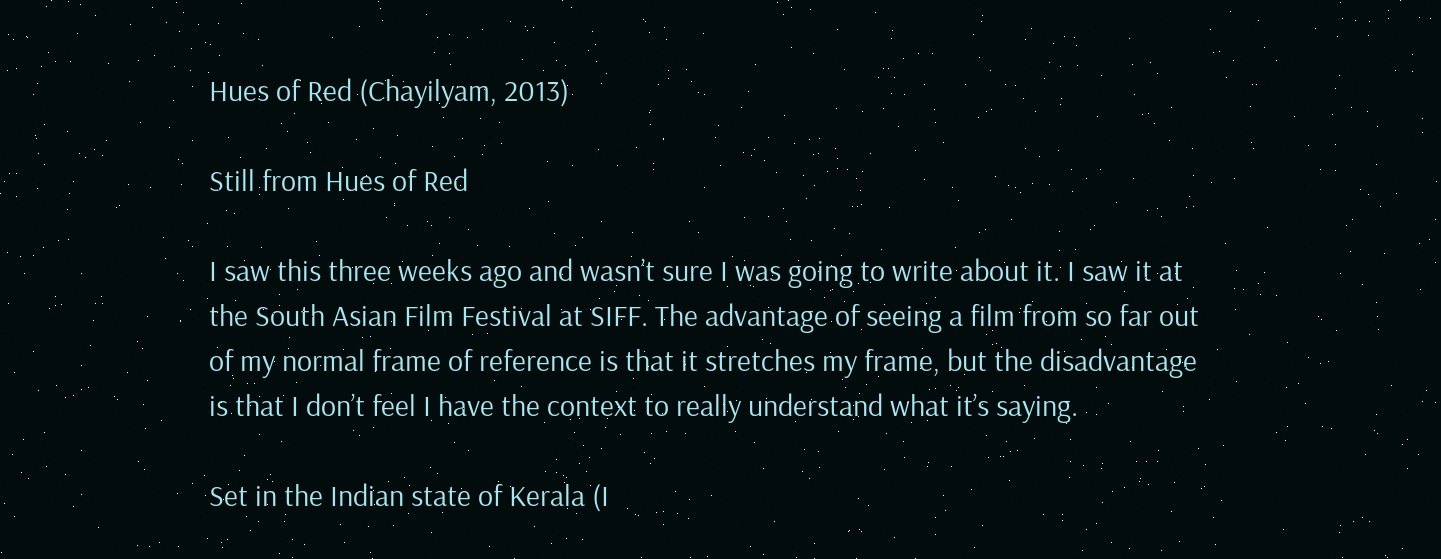Hues of Red (Chayilyam, 2013)

Still from Hues of Red

I saw this three weeks ago and wasn’t sure I was going to write about it. I saw it at the South Asian Film Festival at SIFF. The advantage of seeing a film from so far out of my normal frame of reference is that it stretches my frame, but the disadvantage is that I don’t feel I have the context to really understand what it’s saying.

Set in the Indian state of Kerala (I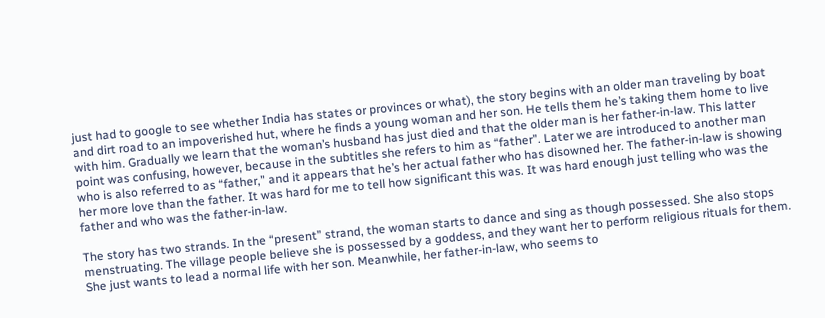just had to google to see whether India has states or provinces or what), the story begins with an older man traveling by boat and dirt road to an impoverished hut, where he finds a young woman and her son. He tells them he’s taking them home to live with him. Gradually we learn that the woman’s husband has just died and that the older man is her father-in-law. This latter point was confusing, however, because in the subtitles she refers to him as “father”. Later we are introduced to another man who is also referred to as “father,” and it appears that he’s her actual father who has disowned her. The father-in-law is showing her more love than the father. It was hard for me to tell how significant this was. It was hard enough just telling who was the father and who was the father-in-law.

The story has two strands. In the “present” strand, the woman starts to dance and sing as though possessed. She also stops menstruating. The village people believe she is possessed by a goddess, and they want her to perform religious rituals for them. She just wants to lead a normal life with her son. Meanwhile, her father-in-law, who seems to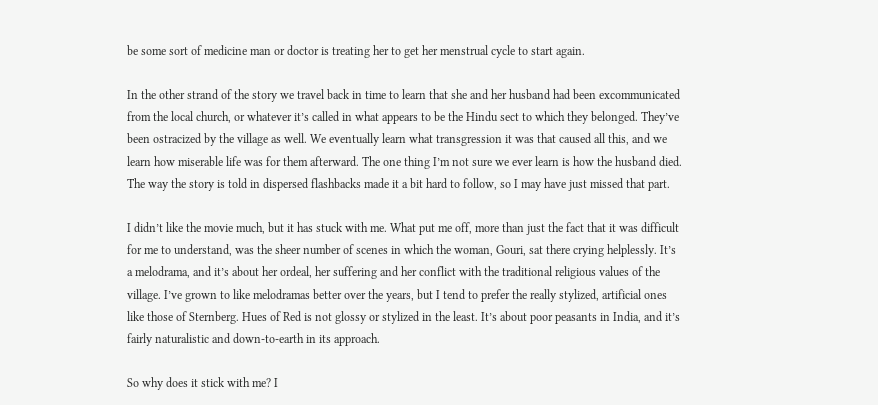be some sort of medicine man or doctor is treating her to get her menstrual cycle to start again.

In the other strand of the story we travel back in time to learn that she and her husband had been excommunicated from the local church, or whatever it’s called in what appears to be the Hindu sect to which they belonged. They’ve been ostracized by the village as well. We eventually learn what transgression it was that caused all this, and we learn how miserable life was for them afterward. The one thing I’m not sure we ever learn is how the husband died. The way the story is told in dispersed flashbacks made it a bit hard to follow, so I may have just missed that part.

I didn’t like the movie much, but it has stuck with me. What put me off, more than just the fact that it was difficult for me to understand, was the sheer number of scenes in which the woman, Gouri, sat there crying helplessly. It’s a melodrama, and it’s about her ordeal, her suffering and her conflict with the traditional religious values of the village. I’ve grown to like melodramas better over the years, but I tend to prefer the really stylized, artificial ones like those of Sternberg. Hues of Red is not glossy or stylized in the least. It’s about poor peasants in India, and it’s fairly naturalistic and down-to-earth in its approach.

So why does it stick with me? I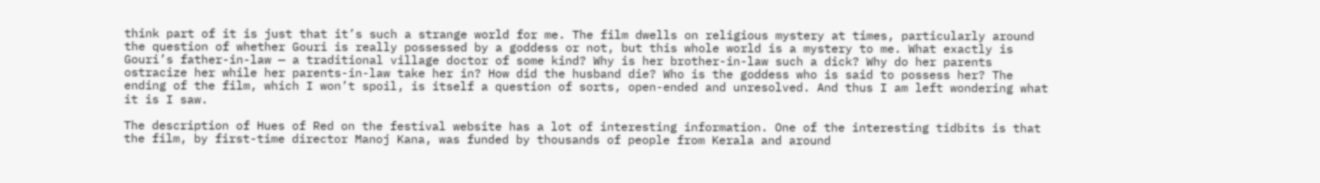think part of it is just that it’s such a strange world for me. The film dwells on religious mystery at times, particularly around the question of whether Gouri is really possessed by a goddess or not, but this whole world is a mystery to me. What exactly is Gouri’s father-in-law — a traditional village doctor of some kind? Why is her brother-in-law such a dick? Why do her parents ostracize her while her parents-in-law take her in? How did the husband die? Who is the goddess who is said to possess her? The ending of the film, which I won’t spoil, is itself a question of sorts, open-ended and unresolved. And thus I am left wondering what it is I saw.

The description of Hues of Red on the festival website has a lot of interesting information. One of the interesting tidbits is that the film, by first-time director Manoj Kana, was funded by thousands of people from Kerala and around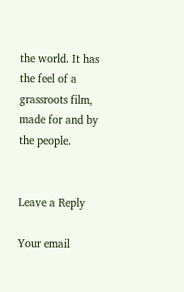the world. It has the feel of a grassroots film, made for and by the people.


Leave a Reply

Your email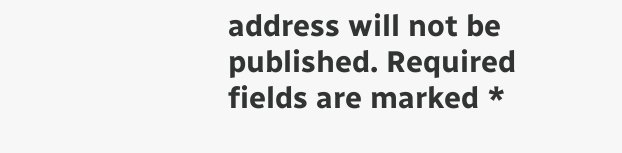address will not be published. Required fields are marked *